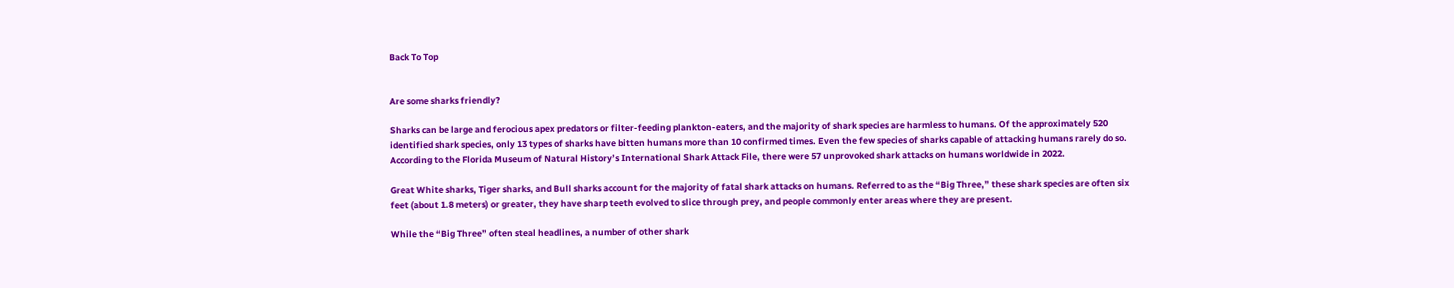Back To Top


Are some sharks friendly?

Sharks can be large and ferocious apex predators or filter-feeding plankton-eaters, and the majority of shark species are harmless to humans. Of the approximately 520 identified shark species, only 13 types of sharks have bitten humans more than 10 confirmed times. Even the few species of sharks capable of attacking humans rarely do so. According to the Florida Museum of Natural History’s International Shark Attack File, there were 57 unprovoked shark attacks on humans worldwide in 2022.

Great White sharks, Tiger sharks, and Bull sharks account for the majority of fatal shark attacks on humans. Referred to as the “Big Three,” these shark species are often six feet (about 1.8 meters) or greater, they have sharp teeth evolved to slice through prey, and people commonly enter areas where they are present.

While the “Big Three” often steal headlines, a number of other shark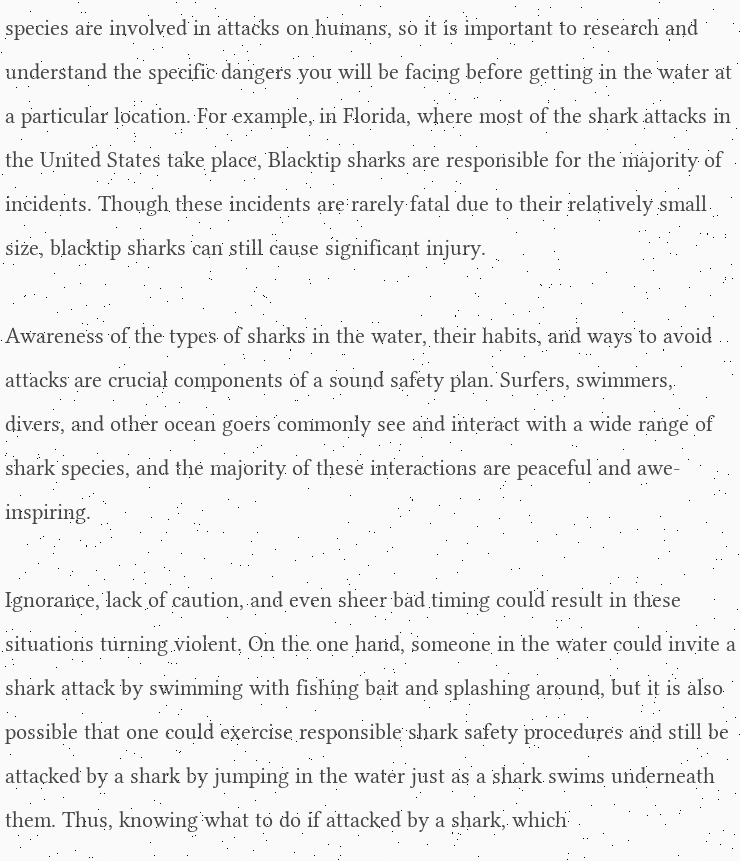species are involved in attacks on humans, so it is important to research and understand the specific dangers you will be facing before getting in the water at a particular location. For example, in Florida, where most of the shark attacks in the United States take place, Blacktip sharks are responsible for the majority of incidents. Though these incidents are rarely fatal due to their relatively small size, blacktip sharks can still cause significant injury.

Awareness of the types of sharks in the water, their habits, and ways to avoid attacks are crucial components of a sound safety plan. Surfers, swimmers, divers, and other ocean goers commonly see and interact with a wide range of shark species, and the majority of these interactions are peaceful and awe-inspiring.

Ignorance, lack of caution, and even sheer bad timing could result in these situations turning violent. On the one hand, someone in the water could invite a shark attack by swimming with fishing bait and splashing around, but it is also possible that one could exercise responsible shark safety procedures and still be attacked by a shark by jumping in the water just as a shark swims underneath them. Thus, knowing what to do if attacked by a shark, which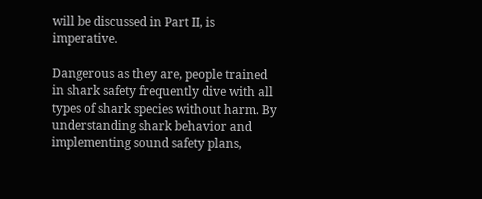will be discussed in Part II, is imperative.

Dangerous as they are, people trained in shark safety frequently dive with all types of shark species without harm. By understanding shark behavior and implementing sound safety plans,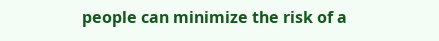people can minimize the risk of a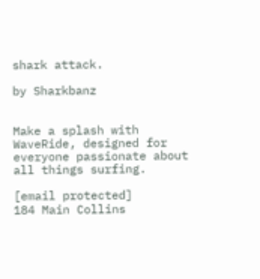shark attack.

by Sharkbanz


Make a splash with WaveRide, designed for everyone passionate about all things surfing.

[email protected]
184 Main Collins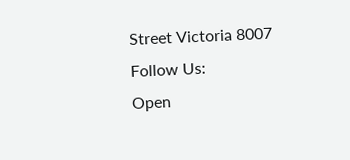Street Victoria 8007
Follow Us:
Open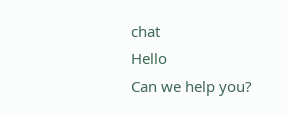chat
Hello
Can we help you?